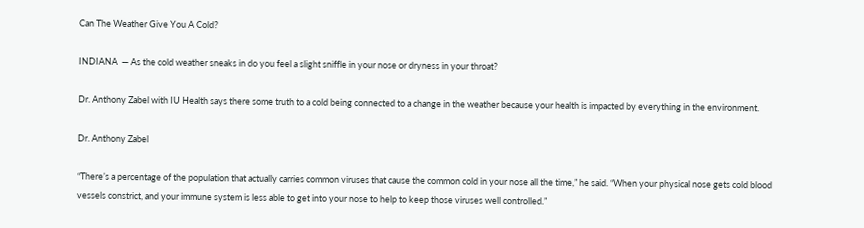Can The Weather Give You A Cold?

INDIANA  — As the cold weather sneaks in do you feel a slight sniffle in your nose or dryness in your throat?

Dr. Anthony Zabel with IU Health says there some truth to a cold being connected to a change in the weather because your health is impacted by everything in the environment.

Dr. Anthony Zabel

“There’s a percentage of the population that actually carries common viruses that cause the common cold in your nose all the time,” he said. “When your physical nose gets cold blood vessels constrict, and your immune system is less able to get into your nose to help to keep those viruses well controlled.”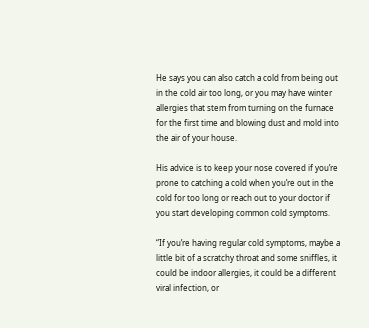He says you can also catch a cold from being out in the cold air too long, or you may have winter allergies that stem from turning on the furnace for the first time and blowing dust and mold into the air of your house.

His advice is to keep your nose covered if you’re prone to catching a cold when you’re out in the cold for too long or reach out to your doctor if you start developing common cold symptoms.

“If you’re having regular cold symptoms, maybe a little bit of a scratchy throat and some sniffles, it could be indoor allergies, it could be a different viral infection, or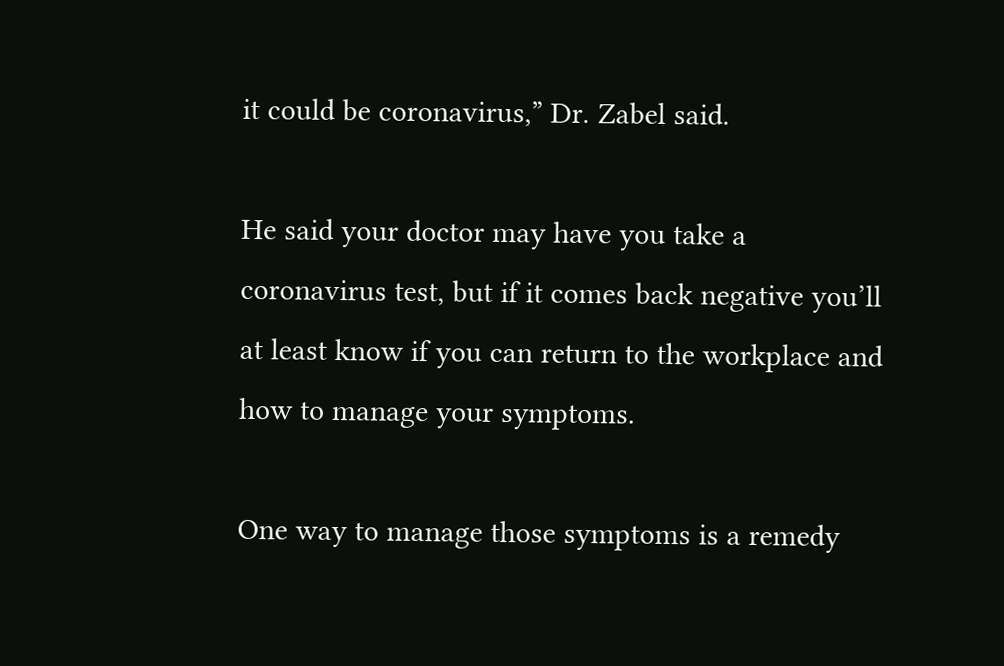it could be coronavirus,” Dr. Zabel said.

He said your doctor may have you take a coronavirus test, but if it comes back negative you’ll at least know if you can return to the workplace and how to manage your symptoms.

One way to manage those symptoms is a remedy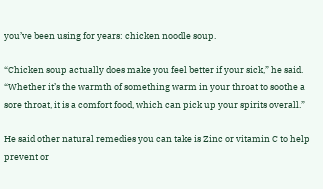you’ve been using for years: chicken noodle soup.

“Chicken soup actually does make you feel better if your sick,” he said. “Whether it’s the warmth of something warm in your throat to soothe a sore throat, it is a comfort food, which can pick up your spirits overall.”

He said other natural remedies you can take is Zinc or vitamin C to help prevent or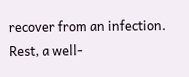recover from an infection. Rest, a well-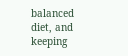balanced diet, and keeping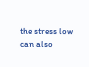the stress low can also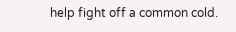help fight off a common cold.